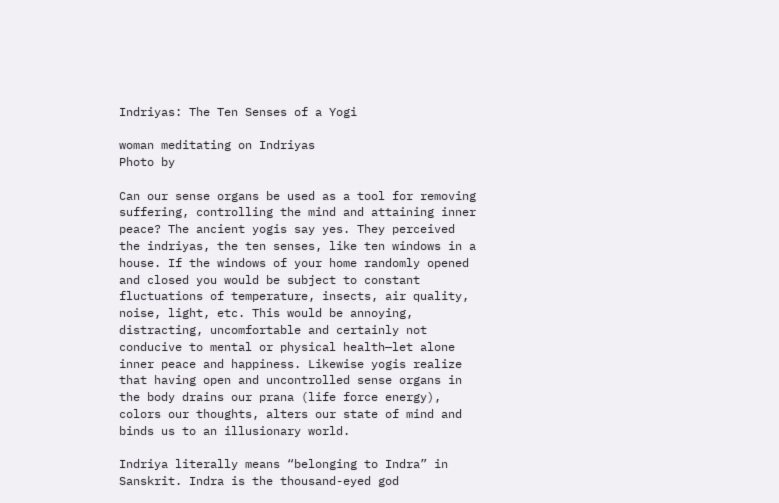Indriyas: The Ten Senses of a Yogi

woman meditating on Indriyas
Photo by

Can our sense organs be used as a tool for removing suffering, controlling the mind and attaining inner peace? The ancient yogis say yes. They perceived the indriyas, the ten senses, like ten windows in a house. If the windows of your home randomly opened and closed you would be subject to constant fluctuations of temperature, insects, air quality, noise, light, etc. This would be annoying, distracting, uncomfortable and certainly not conducive to mental or physical health—let alone inner peace and happiness. Likewise yogis realize that having open and uncontrolled sense organs in the body drains our prana (life force energy), colors our thoughts, alters our state of mind and binds us to an illusionary world.

Indriya literally means “belonging to Indra” in Sanskrit. Indra is the thousand-eyed god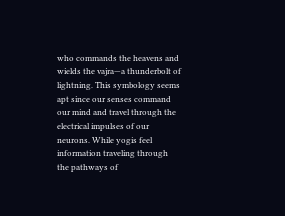who commands the heavens and wields the vajra—a thunderbolt of lightning. This symbology seems apt since our senses command our mind and travel through the electrical impulses of our neurons. While yogis feel information traveling through the pathways of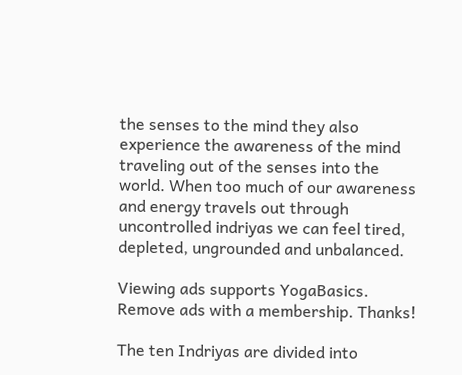the senses to the mind they also experience the awareness of the mind traveling out of the senses into the world. When too much of our awareness and energy travels out through uncontrolled indriyas we can feel tired, depleted, ungrounded and unbalanced.

Viewing ads supports YogaBasics. Remove ads with a membership. Thanks!

The ten Indriyas are divided into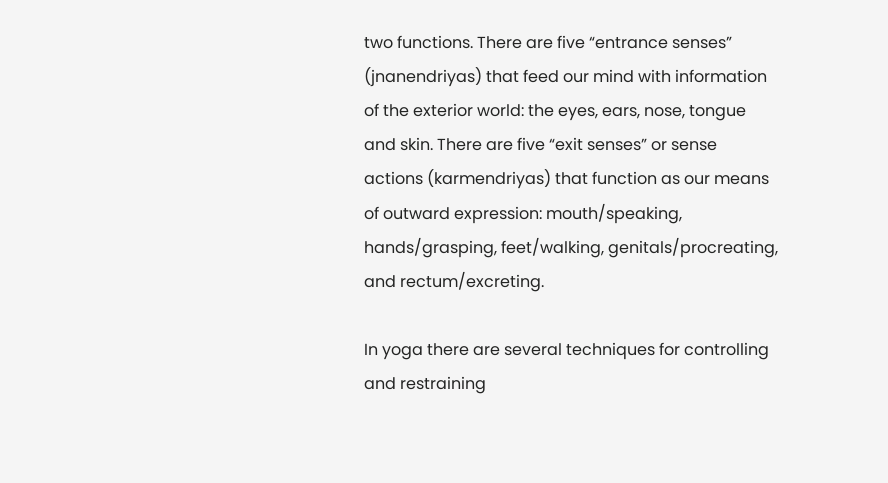two functions. There are five “entrance senses” (jnanendriyas) that feed our mind with information of the exterior world: the eyes, ears, nose, tongue and skin. There are five “exit senses” or sense actions (karmendriyas) that function as our means of outward expression: mouth/speaking, hands/grasping, feet/walking, genitals/procreating, and rectum/excreting.

In yoga there are several techniques for controlling and restraining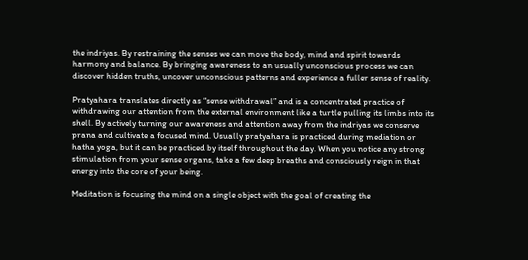the indriyas. By restraining the senses we can move the body, mind and spirit towards harmony and balance. By bringing awareness to an usually unconscious process we can discover hidden truths, uncover unconscious patterns and experience a fuller sense of reality.

Pratyahara translates directly as “sense withdrawal” and is a concentrated practice of withdrawing our attention from the external environment like a turtle pulling its limbs into its shell. By actively turning our awareness and attention away from the indriyas we conserve prana and cultivate a focused mind. Usually pratyahara is practiced during mediation or hatha yoga, but it can be practiced by itself throughout the day. When you notice any strong stimulation from your sense organs, take a few deep breaths and consciously reign in that energy into the core of your being.

Meditation is focusing the mind on a single object with the goal of creating the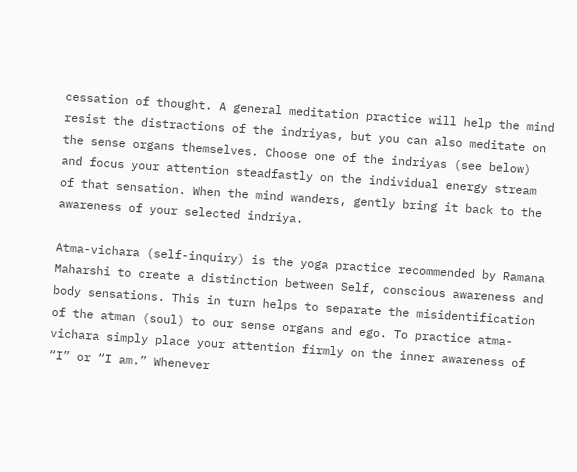cessation of thought. A general meditation practice will help the mind resist the distractions of the indriyas, but you can also meditate on the sense organs themselves. Choose one of the indriyas (see below) and focus your attention steadfastly on the individual energy stream of that sensation. When the mind wanders, gently bring it back to the awareness of your selected indriya.

Atma-vichara (self-inquiry) is the yoga practice recommended by Ramana Maharshi to create a distinction between Self, conscious awareness and body sensations. This in turn helps to separate the misidentification of the atman (soul) to our sense organs and ego. To practice atma-vichara simply place your attention firmly on the inner awareness of “I” or “I am.” Whenever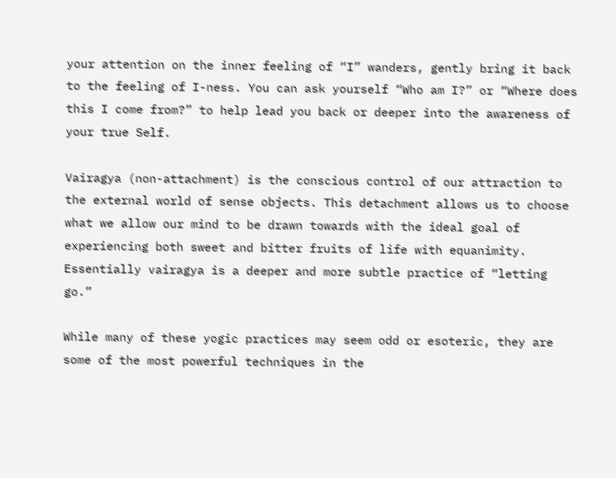your attention on the inner feeling of “I” wanders, gently bring it back to the feeling of I-ness. You can ask yourself “Who am I?” or “Where does this I come from?” to help lead you back or deeper into the awareness of your true Self.

Vairagya (non-attachment) is the conscious control of our attraction to the external world of sense objects. This detachment allows us to choose what we allow our mind to be drawn towards with the ideal goal of experiencing both sweet and bitter fruits of life with equanimity. Essentially vairagya is a deeper and more subtle practice of “letting go.”

While many of these yogic practices may seem odd or esoteric, they are some of the most powerful techniques in the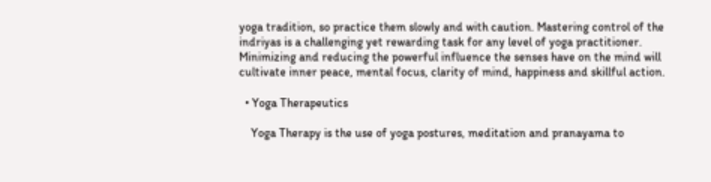yoga tradition, so practice them slowly and with caution. Mastering control of the indriyas is a challenging yet rewarding task for any level of yoga practitioner. Minimizing and reducing the powerful influence the senses have on the mind will cultivate inner peace, mental focus, clarity of mind, happiness and skillful action.

  • Yoga Therapeutics

    Yoga Therapy is the use of yoga postures, meditation and pranayama to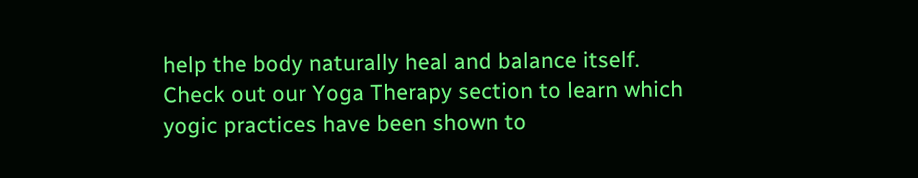help the body naturally heal and balance itself. Check out our Yoga Therapy section to learn which yogic practices have been shown to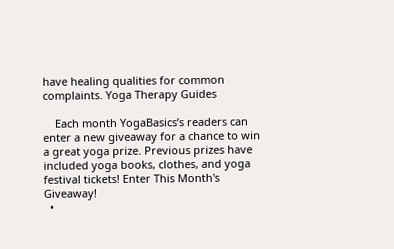have healing qualities for common complaints. Yoga Therapy Guides

    Each month YogaBasics’s readers can enter a new giveaway for a chance to win a great yoga prize. Previous prizes have included yoga books, clothes, and yoga festival tickets! Enter This Month's Giveaway!
  •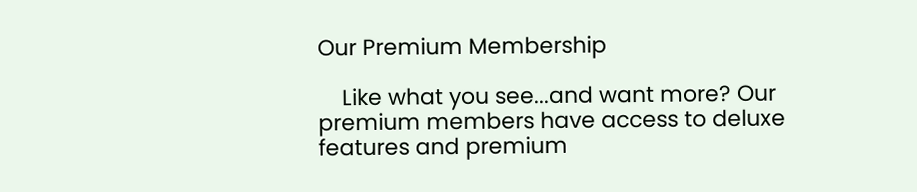Our Premium Membership

    Like what you see...and want more? Our premium members have access to deluxe features and premium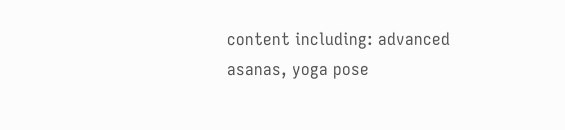content including: advanced asanas, yoga pose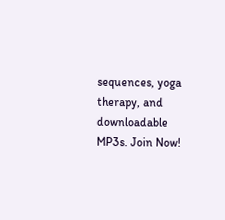sequences, yoga therapy, and downloadable MP3s. Join Now!